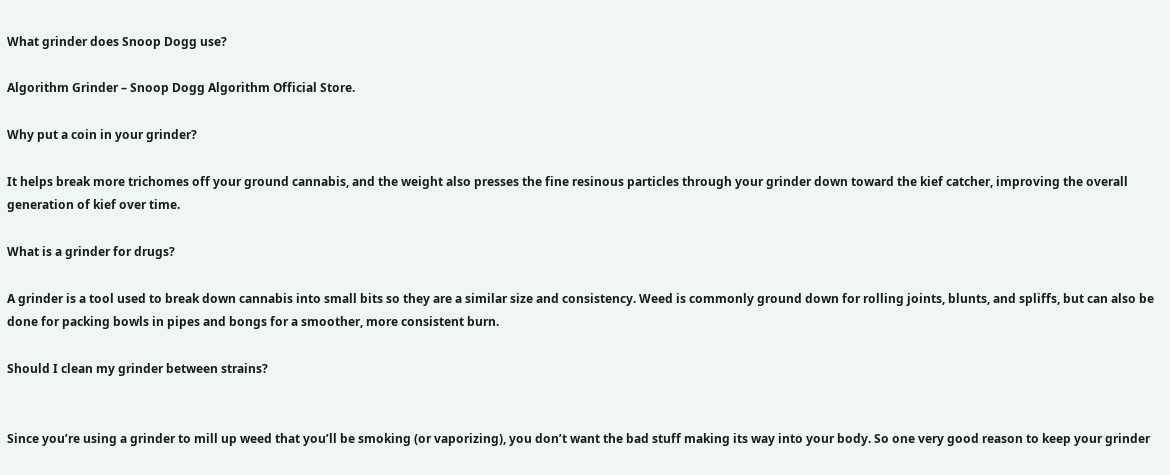What grinder does Snoop Dogg use?

Algorithm Grinder – Snoop Dogg Algorithm Official Store.

Why put a coin in your grinder?

It helps break more trichomes off your ground cannabis, and the weight also presses the fine resinous particles through your grinder down toward the kief catcher, improving the overall generation of kief over time.

What is a grinder for drugs?

A grinder is a tool used to break down cannabis into small bits so they are a similar size and consistency. Weed is commonly ground down for rolling joints, blunts, and spliffs, but can also be done for packing bowls in pipes and bongs for a smoother, more consistent burn.

Should I clean my grinder between strains?


Since you’re using a grinder to mill up weed that you’ll be smoking (or vaporizing), you don’t want the bad stuff making its way into your body. So one very good reason to keep your grinder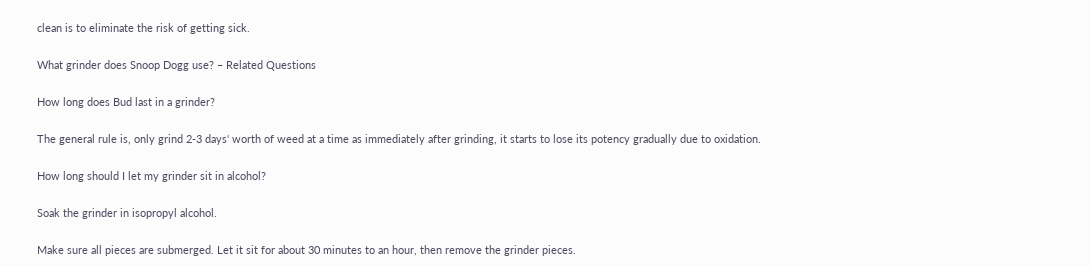clean is to eliminate the risk of getting sick.

What grinder does Snoop Dogg use? – Related Questions

How long does Bud last in a grinder?

The general rule is, only grind 2-3 days‘ worth of weed at a time as immediately after grinding, it starts to lose its potency gradually due to oxidation.

How long should I let my grinder sit in alcohol?

Soak the grinder in isopropyl alcohol.

Make sure all pieces are submerged. Let it sit for about 30 minutes to an hour, then remove the grinder pieces.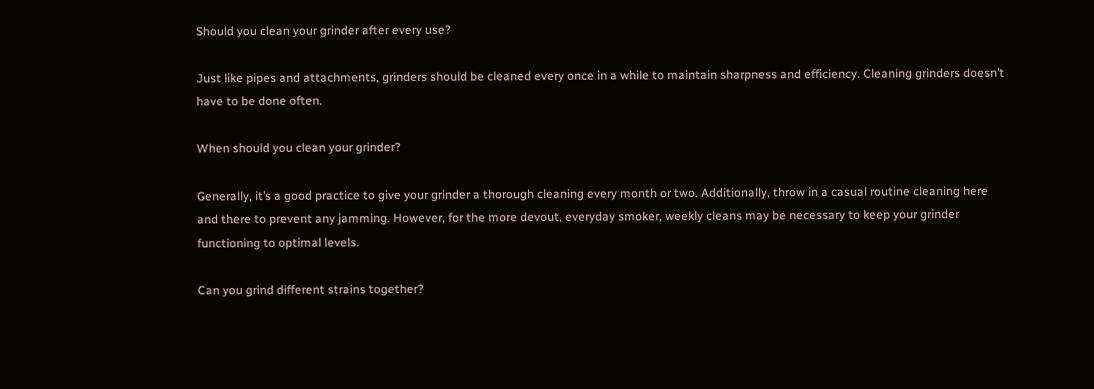Should you clean your grinder after every use?

Just like pipes and attachments, grinders should be cleaned every once in a while to maintain sharpness and efficiency. Cleaning grinders doesn’t have to be done often.

When should you clean your grinder?

Generally, it’s a good practice to give your grinder a thorough cleaning every month or two. Additionally, throw in a casual routine cleaning here and there to prevent any jamming. However, for the more devout, everyday smoker, weekly cleans may be necessary to keep your grinder functioning to optimal levels.

Can you grind different strains together?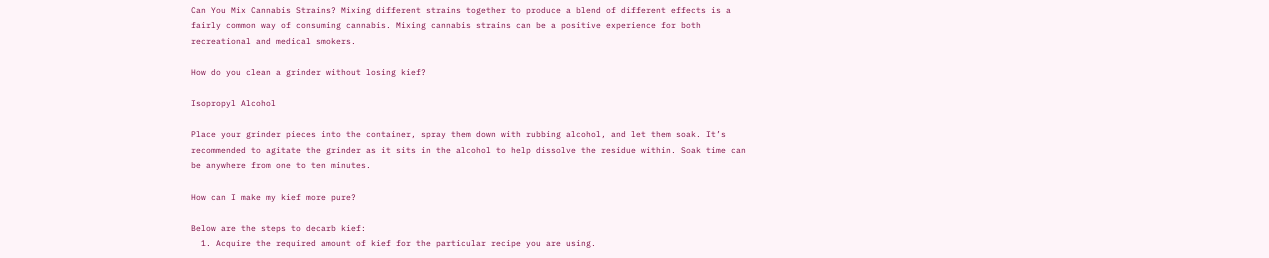Can You Mix Cannabis Strains? Mixing different strains together to produce a blend of different effects is a fairly common way of consuming cannabis. Mixing cannabis strains can be a positive experience for both recreational and medical smokers.

How do you clean a grinder without losing kief?

Isopropyl Alcohol

Place your grinder pieces into the container, spray them down with rubbing alcohol, and let them soak. It’s recommended to agitate the grinder as it sits in the alcohol to help dissolve the residue within. Soak time can be anywhere from one to ten minutes.

How can I make my kief more pure?

Below are the steps to decarb kief:
  1. Acquire the required amount of kief for the particular recipe you are using.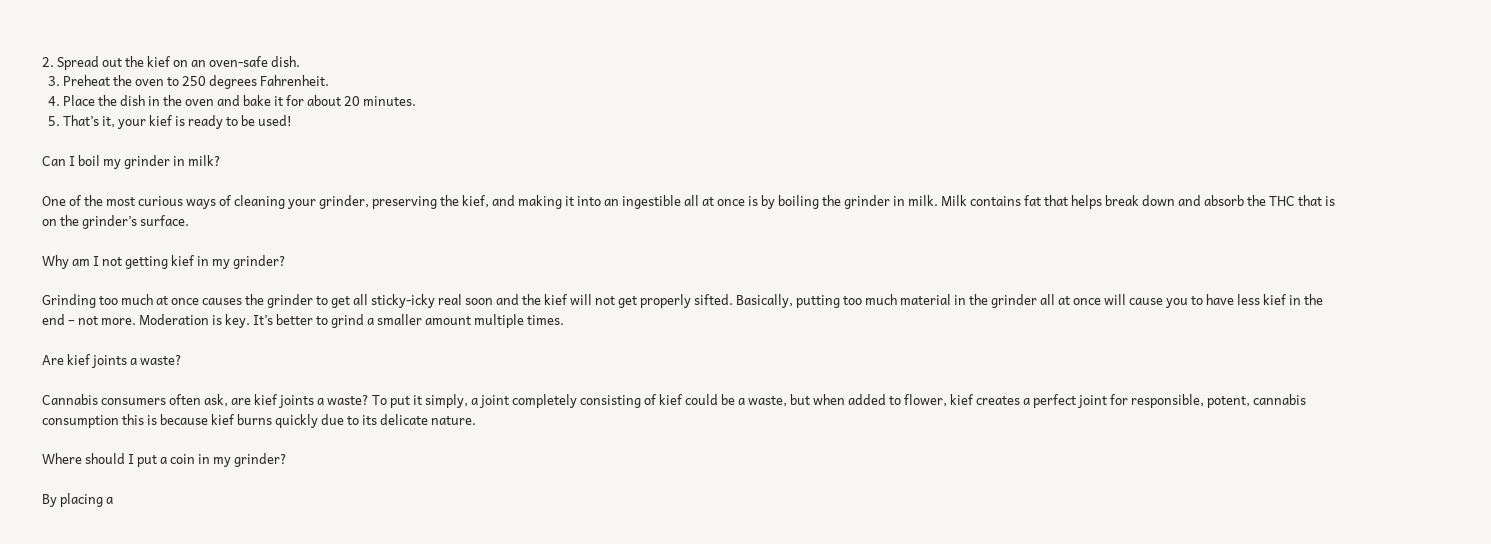2. Spread out the kief on an oven-safe dish.
  3. Preheat the oven to 250 degrees Fahrenheit.
  4. Place the dish in the oven and bake it for about 20 minutes.
  5. That’s it, your kief is ready to be used!

Can I boil my grinder in milk?

One of the most curious ways of cleaning your grinder, preserving the kief, and making it into an ingestible all at once is by boiling the grinder in milk. Milk contains fat that helps break down and absorb the THC that is on the grinder’s surface.

Why am I not getting kief in my grinder?

Grinding too much at once causes the grinder to get all sticky-icky real soon and the kief will not get properly sifted. Basically, putting too much material in the grinder all at once will cause you to have less kief in the end – not more. Moderation is key. It’s better to grind a smaller amount multiple times.

Are kief joints a waste?

Cannabis consumers often ask, are kief joints a waste? To put it simply, a joint completely consisting of kief could be a waste, but when added to flower, kief creates a perfect joint for responsible, potent, cannabis consumption this is because kief burns quickly due to its delicate nature.

Where should I put a coin in my grinder?

By placing a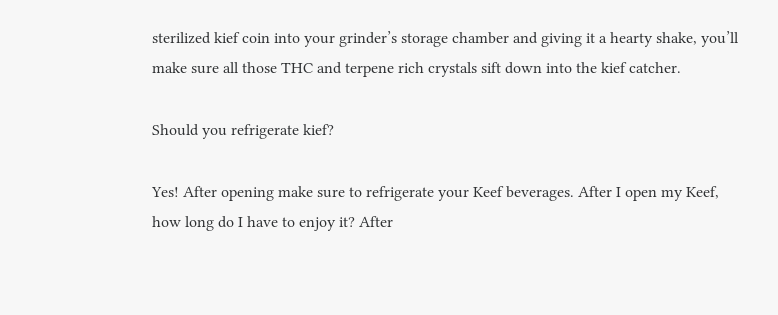sterilized kief coin into your grinder’s storage chamber and giving it a hearty shake, you’ll make sure all those THC and terpene rich crystals sift down into the kief catcher.

Should you refrigerate kief?

Yes! After opening make sure to refrigerate your Keef beverages. After I open my Keef, how long do I have to enjoy it? After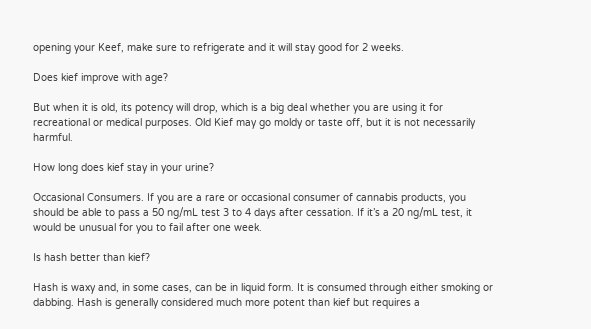opening your Keef, make sure to refrigerate and it will stay good for 2 weeks.

Does kief improve with age?

But when it is old, its potency will drop, which is a big deal whether you are using it for recreational or medical purposes. Old Kief may go moldy or taste off, but it is not necessarily harmful.

How long does kief stay in your urine?

Occasional Consumers. If you are a rare or occasional consumer of cannabis products, you should be able to pass a 50 ng/mL test 3 to 4 days after cessation. If it’s a 20 ng/mL test, it would be unusual for you to fail after one week.

Is hash better than kief?

Hash is waxy and, in some cases, can be in liquid form. It is consumed through either smoking or dabbing. Hash is generally considered much more potent than kief but requires a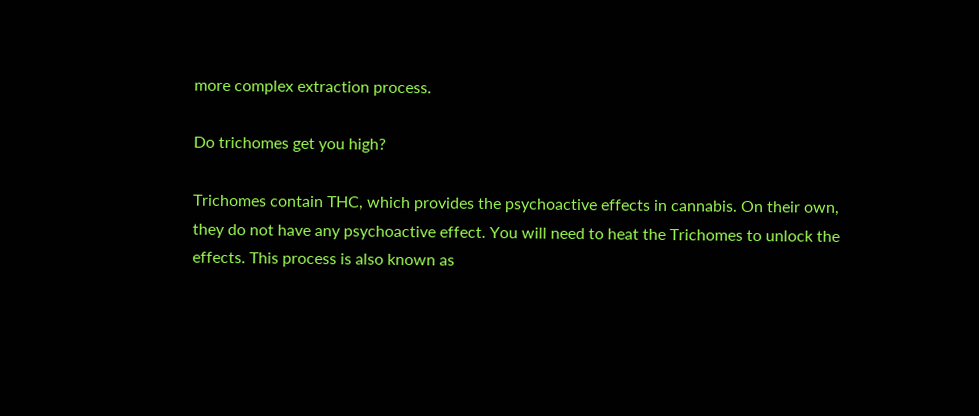more complex extraction process.

Do trichomes get you high?

Trichomes contain THC, which provides the psychoactive effects in cannabis. On their own, they do not have any psychoactive effect. You will need to heat the Trichomes to unlock the effects. This process is also known as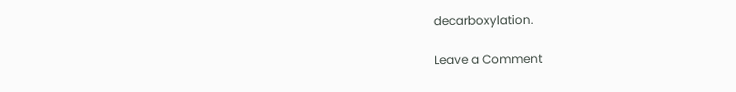decarboxylation.

Leave a Comment